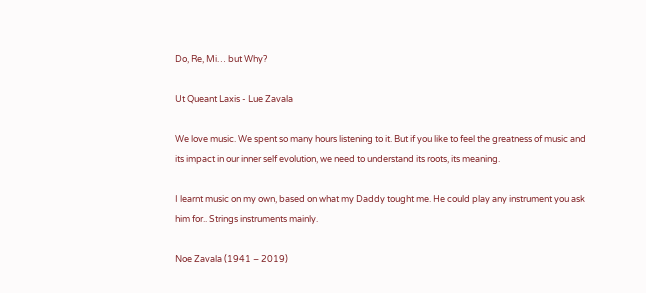Do, Re, Mi… but Why?

Ut Queant Laxis - Lue Zavala

We love music. We spent so many hours listening to it. But if you like to feel the greatness of music and its impact in our inner self evolution, we need to understand its roots, its meaning.

I learnt music on my own, based on what my Daddy tought me. He could play any instrument you ask him for.. Strings instruments mainly.

Noe Zavala (1941 – 2019)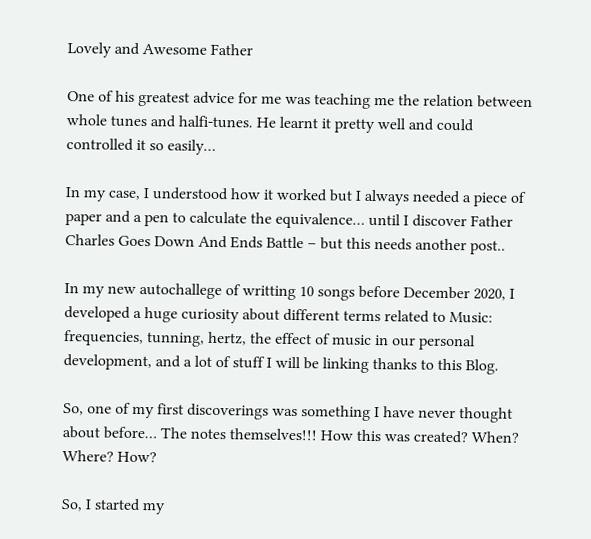Lovely and Awesome Father

One of his greatest advice for me was teaching me the relation between whole tunes and halfi-tunes. He learnt it pretty well and could controlled it so easily…

In my case, I understood how it worked but I always needed a piece of paper and a pen to calculate the equivalence… until I discover Father Charles Goes Down And Ends Battle – but this needs another post..

In my new autochallege of writting 10 songs before December 2020, I developed a huge curiosity about different terms related to Music: frequencies, tunning, hertz, the effect of music in our personal development, and a lot of stuff I will be linking thanks to this Blog.

So, one of my first discoverings was something I have never thought about before… The notes themselves!!! How this was created? When? Where? How?

So, I started my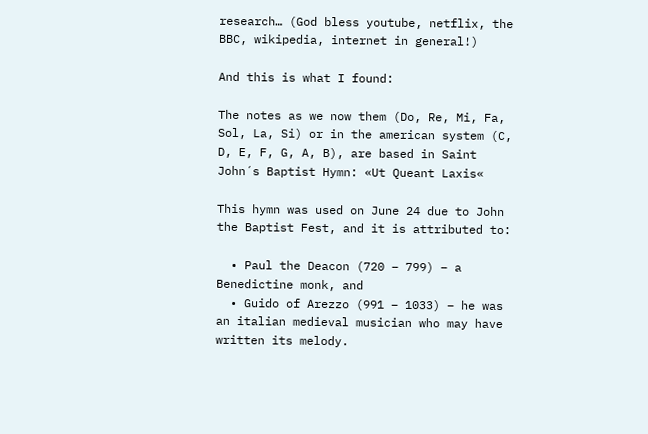research… (God bless youtube, netflix, the BBC, wikipedia, internet in general!)

And this is what I found:

The notes as we now them (Do, Re, Mi, Fa, Sol, La, Si) or in the american system (C, D, E, F, G, A, B), are based in Saint John´s Baptist Hymn: «Ut Queant Laxis«

This hymn was used on June 24 due to John the Baptist Fest, and it is attributed to:

  • Paul the Deacon (720 – 799) – a Benedictine monk, and
  • Guido of Arezzo (991 – 1033) – he was an italian medieval musician who may have written its melody.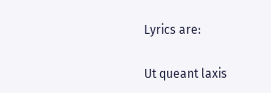Lyrics are:

Ut queant laxis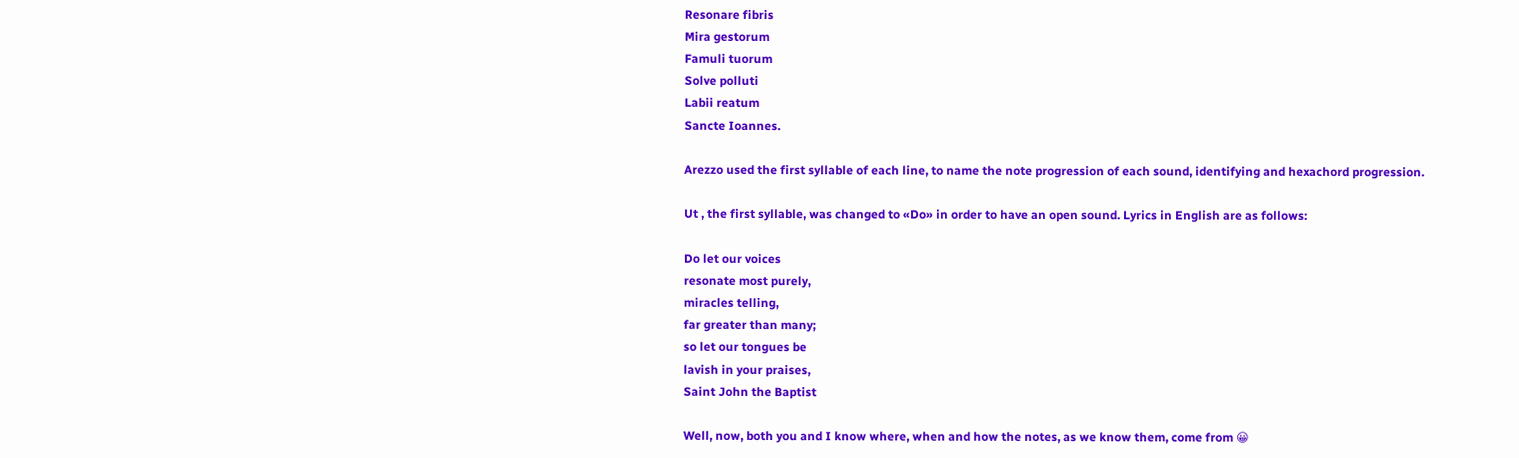Resonare fibris
Mira gestorum
Famuli tuorum
Solve polluti
Labii reatum
Sancte Ioannes.

Arezzo used the first syllable of each line, to name the note progression of each sound, identifying and hexachord progression.

Ut , the first syllable, was changed to «Do» in order to have an open sound. Lyrics in English are as follows:

Do let our voices
resonate most purely,
miracles telling,
far greater than many;
so let our tongues be
lavish in your praises,
Saint John the Baptist

Well, now, both you and I know where, when and how the notes, as we know them, come from 😀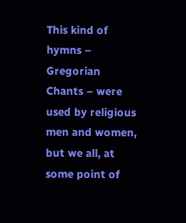This kind of hymns – Gregorian Chants – were used by religious men and women, but we all, at some point of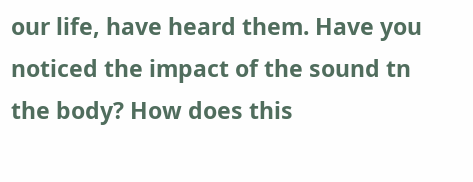our life, have heard them. Have you noticed the impact of the sound tn the body? How does this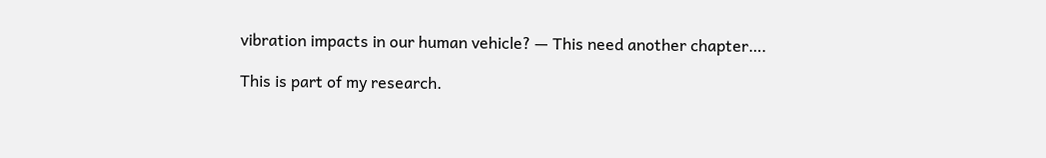vibration impacts in our human vehicle? — This need another chapter….

This is part of my research.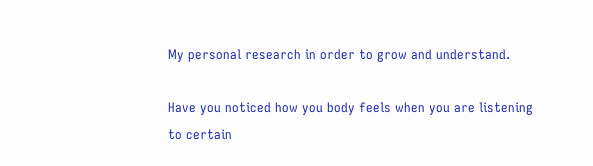My personal research in order to grow and understand.

Have you noticed how you body feels when you are listening to certain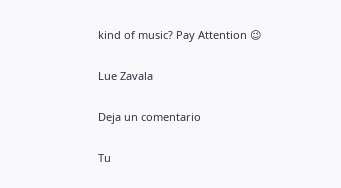kind of music? Pay Attention 😉

Lue Zavala

Deja un comentario

Tu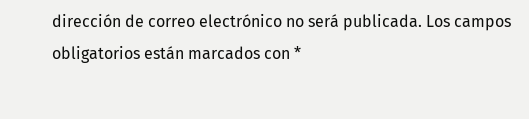dirección de correo electrónico no será publicada. Los campos obligatorios están marcados con *